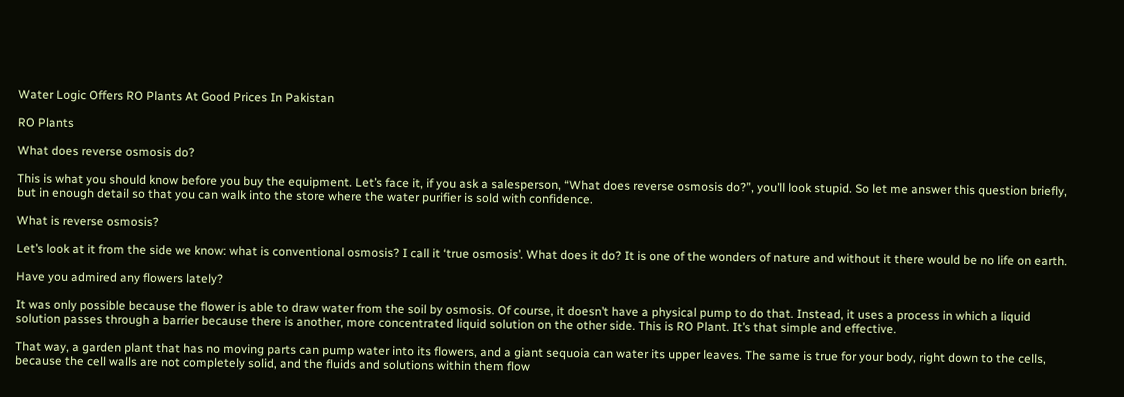Water Logic Offers RO Plants At Good Prices In Pakistan

RO Plants

What does reverse osmosis do?

This is what you should know before you buy the equipment. Let’s face it, if you ask a salesperson, “What does reverse osmosis do?”, you’ll look stupid. So let me answer this question briefly, but in enough detail so that you can walk into the store where the water purifier is sold with confidence.

What is reverse osmosis?

Let’s look at it from the side we know: what is conventional osmosis? I call it ‘true osmosis’. What does it do? It is one of the wonders of nature and without it there would be no life on earth.

Have you admired any flowers lately?

It was only possible because the flower is able to draw water from the soil by osmosis. Of course, it doesn’t have a physical pump to do that. Instead, it uses a process in which a liquid solution passes through a barrier because there is another, more concentrated liquid solution on the other side. This is RO Plant. It’s that simple and effective.

That way, a garden plant that has no moving parts can pump water into its flowers, and a giant sequoia can water its upper leaves. The same is true for your body, right down to the cells, because the cell walls are not completely solid, and the fluids and solutions within them flow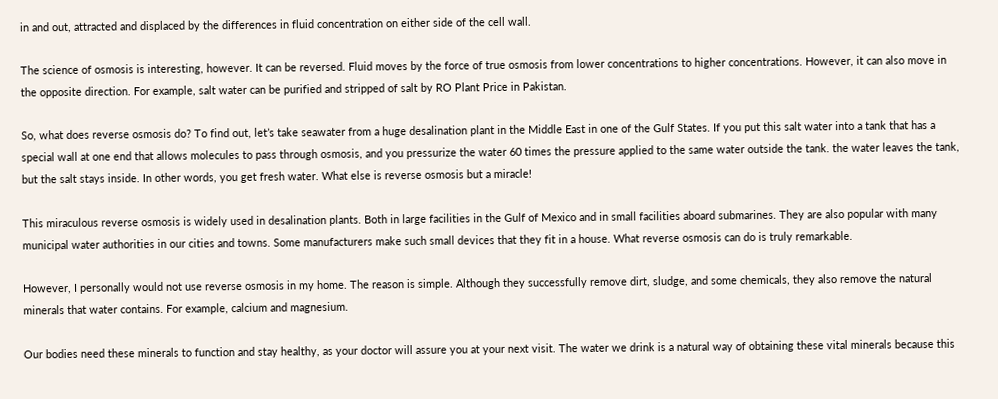in and out, attracted and displaced by the differences in fluid concentration on either side of the cell wall.

The science of osmosis is interesting, however. It can be reversed. Fluid moves by the force of true osmosis from lower concentrations to higher concentrations. However, it can also move in the opposite direction. For example, salt water can be purified and stripped of salt by RO Plant Price in Pakistan.

So, what does reverse osmosis do? To find out, let’s take seawater from a huge desalination plant in the Middle East in one of the Gulf States. If you put this salt water into a tank that has a special wall at one end that allows molecules to pass through osmosis, and you pressurize the water 60 times the pressure applied to the same water outside the tank. the water leaves the tank, but the salt stays inside. In other words, you get fresh water. What else is reverse osmosis but a miracle!

This miraculous reverse osmosis is widely used in desalination plants. Both in large facilities in the Gulf of Mexico and in small facilities aboard submarines. They are also popular with many municipal water authorities in our cities and towns. Some manufacturers make such small devices that they fit in a house. What reverse osmosis can do is truly remarkable.

However, I personally would not use reverse osmosis in my home. The reason is simple. Although they successfully remove dirt, sludge, and some chemicals, they also remove the natural minerals that water contains. For example, calcium and magnesium.

Our bodies need these minerals to function and stay healthy, as your doctor will assure you at your next visit. The water we drink is a natural way of obtaining these vital minerals because this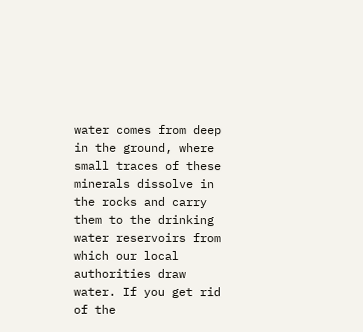water comes from deep in the ground, where small traces of these minerals dissolve in the rocks and carry them to the drinking water reservoirs from which our local authorities draw water. If you get rid of the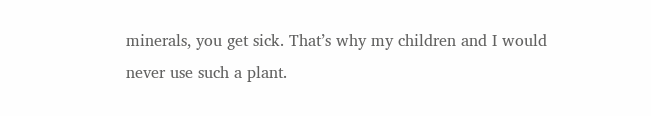minerals, you get sick. That’s why my children and I would never use such a plant.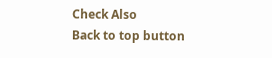Check Also
Back to top button